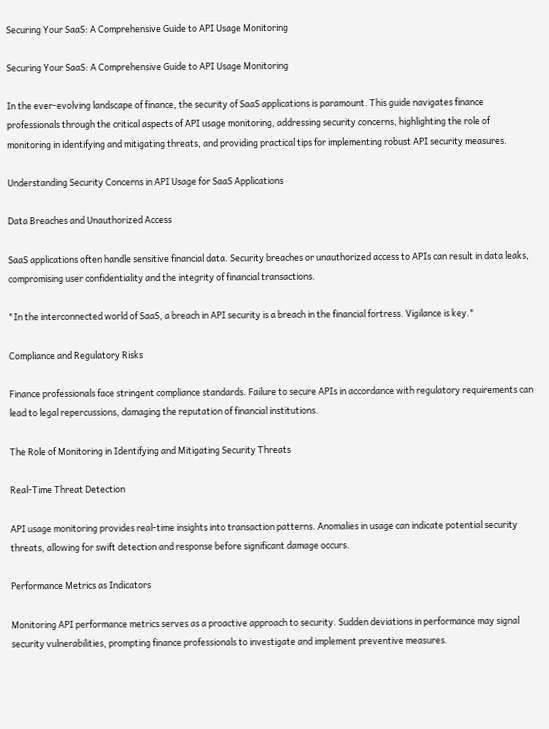Securing Your SaaS: A Comprehensive Guide to API Usage Monitoring

Securing Your SaaS: A Comprehensive Guide to API Usage Monitoring

In the ever-evolving landscape of finance, the security of SaaS applications is paramount. This guide navigates finance professionals through the critical aspects of API usage monitoring, addressing security concerns, highlighting the role of monitoring in identifying and mitigating threats, and providing practical tips for implementing robust API security measures.

Understanding Security Concerns in API Usage for SaaS Applications

Data Breaches and Unauthorized Access

SaaS applications often handle sensitive financial data. Security breaches or unauthorized access to APIs can result in data leaks, compromising user confidentiality and the integrity of financial transactions.

"In the interconnected world of SaaS, a breach in API security is a breach in the financial fortress. Vigilance is key."

Compliance and Regulatory Risks

Finance professionals face stringent compliance standards. Failure to secure APIs in accordance with regulatory requirements can lead to legal repercussions, damaging the reputation of financial institutions.

The Role of Monitoring in Identifying and Mitigating Security Threats

Real-Time Threat Detection

API usage monitoring provides real-time insights into transaction patterns. Anomalies in usage can indicate potential security threats, allowing for swift detection and response before significant damage occurs.

Performance Metrics as Indicators

Monitoring API performance metrics serves as a proactive approach to security. Sudden deviations in performance may signal security vulnerabilities, prompting finance professionals to investigate and implement preventive measures.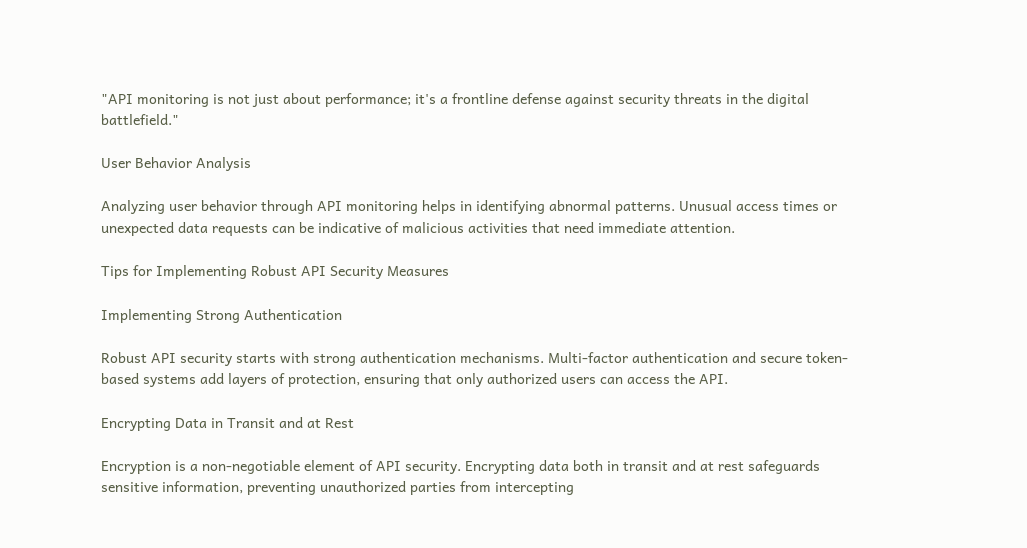"API monitoring is not just about performance; it's a frontline defense against security threats in the digital battlefield."

User Behavior Analysis

Analyzing user behavior through API monitoring helps in identifying abnormal patterns. Unusual access times or unexpected data requests can be indicative of malicious activities that need immediate attention.

Tips for Implementing Robust API Security Measures

Implementing Strong Authentication

Robust API security starts with strong authentication mechanisms. Multi-factor authentication and secure token-based systems add layers of protection, ensuring that only authorized users can access the API.

Encrypting Data in Transit and at Rest

Encryption is a non-negotiable element of API security. Encrypting data both in transit and at rest safeguards sensitive information, preventing unauthorized parties from intercepting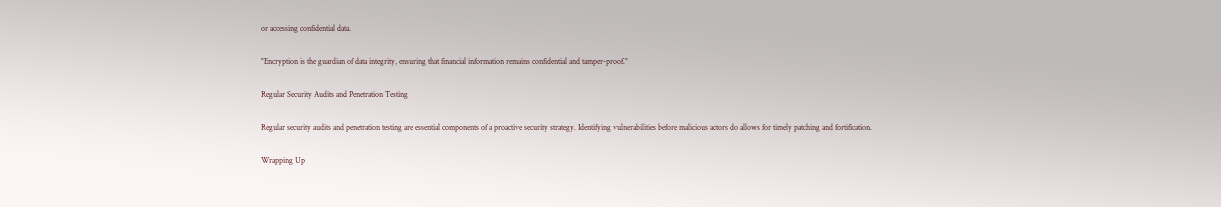or accessing confidential data.

"Encryption is the guardian of data integrity, ensuring that financial information remains confidential and tamper-proof."

Regular Security Audits and Penetration Testing

Regular security audits and penetration testing are essential components of a proactive security strategy. Identifying vulnerabilities before malicious actors do allows for timely patching and fortification.

Wrapping Up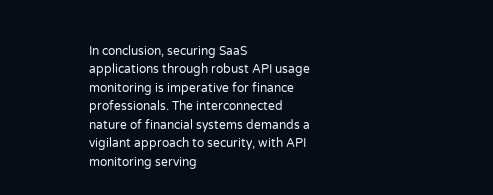In conclusion, securing SaaS applications through robust API usage monitoring is imperative for finance professionals. The interconnected nature of financial systems demands a vigilant approach to security, with API monitoring serving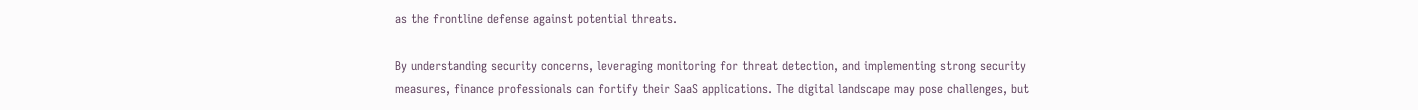as the frontline defense against potential threats.

By understanding security concerns, leveraging monitoring for threat detection, and implementing strong security measures, finance professionals can fortify their SaaS applications. The digital landscape may pose challenges, but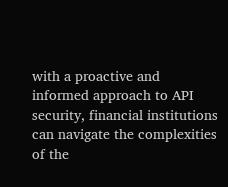with a proactive and informed approach to API security, financial institutions can navigate the complexities of the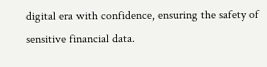digital era with confidence, ensuring the safety of sensitive financial data.